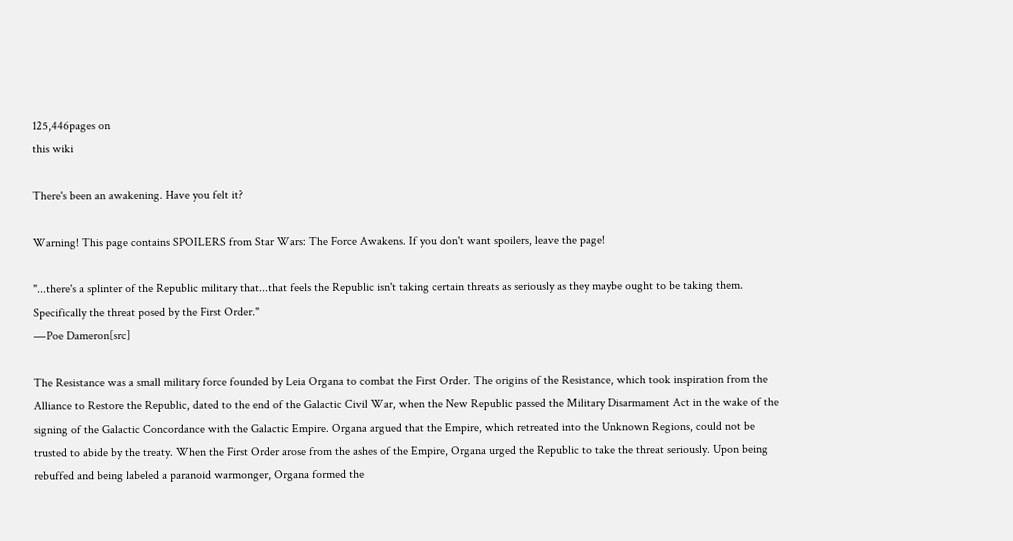125,446pages on
this wiki

There's been an awakening. Have you felt it?

Warning! This page contains SPOILERS from Star Wars: The Force Awakens. If you don't want spoilers, leave the page!

"...there's a splinter of the Republic military that...that feels the Republic isn't taking certain threats as seriously as they maybe ought to be taking them. Specifically the threat posed by the First Order."
―Poe Dameron[src]

The Resistance was a small military force founded by Leia Organa to combat the First Order. The origins of the Resistance, which took inspiration from the Alliance to Restore the Republic, dated to the end of the Galactic Civil War, when the New Republic passed the Military Disarmament Act in the wake of the signing of the Galactic Concordance with the Galactic Empire. Organa argued that the Empire, which retreated into the Unknown Regions, could not be trusted to abide by the treaty. When the First Order arose from the ashes of the Empire, Organa urged the Republic to take the threat seriously. Upon being rebuffed and being labeled a paranoid warmonger, Organa formed the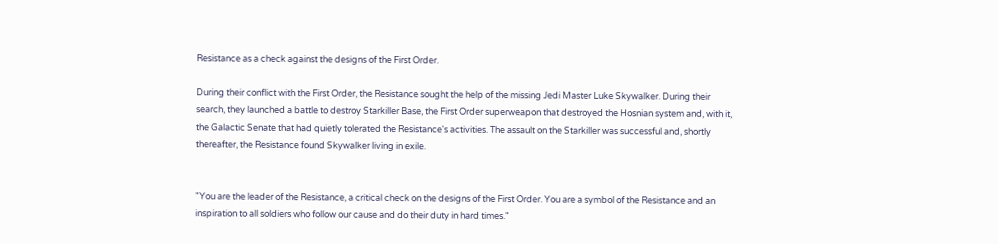Resistance as a check against the designs of the First Order.

During their conflict with the First Order, the Resistance sought the help of the missing Jedi Master Luke Skywalker. During their search, they launched a battle to destroy Starkiller Base, the First Order superweapon that destroyed the Hosnian system and, with it, the Galactic Senate that had quietly tolerated the Resistance's activities. The assault on the Starkiller was successful and, shortly thereafter, the Resistance found Skywalker living in exile.


"You are the leader of the Resistance, a critical check on the designs of the First Order. You are a symbol of the Resistance and an inspiration to all soldiers who follow our cause and do their duty in hard times."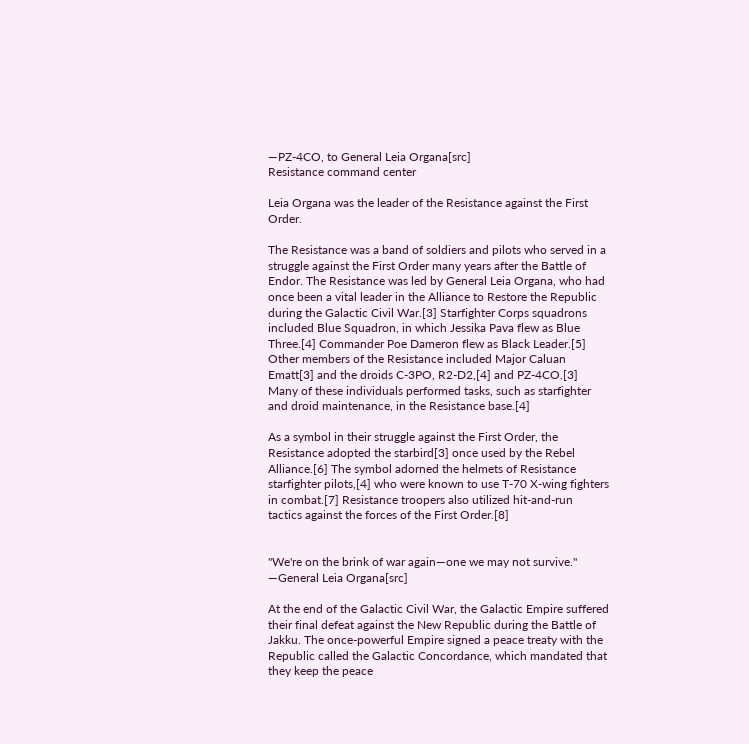―PZ-4CO, to General Leia Organa[src]
Resistance command center

Leia Organa was the leader of the Resistance against the First Order.

The Resistance was a band of soldiers and pilots who served in a struggle against the First Order many years after the Battle of Endor. The Resistance was led by General Leia Organa, who had once been a vital leader in the Alliance to Restore the Republic during the Galactic Civil War.[3] Starfighter Corps squadrons included Blue Squadron, in which Jessika Pava flew as Blue Three.[4] Commander Poe Dameron flew as Black Leader.[5] Other members of the Resistance included Major Caluan Ematt[3] and the droids C-3PO, R2-D2,[4] and PZ-4CO.[3] Many of these individuals performed tasks, such as starfighter and droid maintenance, in the Resistance base.[4]

As a symbol in their struggle against the First Order, the Resistance adopted the starbird[3] once used by the Rebel Alliance.[6] The symbol adorned the helmets of Resistance starfighter pilots,[4] who were known to use T-70 X-wing fighters in combat.[7] Resistance troopers also utilized hit-and-run tactics against the forces of the First Order.[8]


"We're on the brink of war again—one we may not survive."
―General Leia Organa[src]

At the end of the Galactic Civil War, the Galactic Empire suffered their final defeat against the New Republic during the Battle of Jakku. The once-powerful Empire signed a peace treaty with the Republic called the Galactic Concordance, which mandated that they keep the peace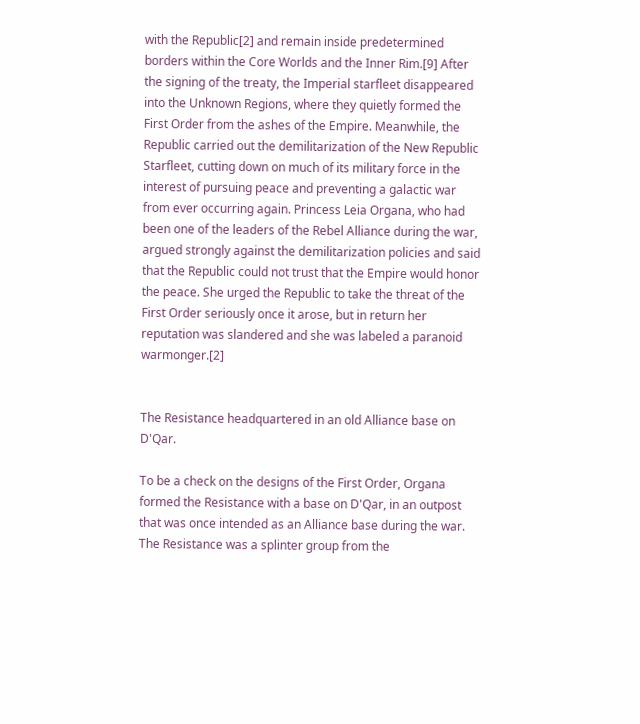with the Republic[2] and remain inside predetermined borders within the Core Worlds and the Inner Rim.[9] After the signing of the treaty, the Imperial starfleet disappeared into the Unknown Regions, where they quietly formed the First Order from the ashes of the Empire. Meanwhile, the Republic carried out the demilitarization of the New Republic Starfleet, cutting down on much of its military force in the interest of pursuing peace and preventing a galactic war from ever occurring again. Princess Leia Organa, who had been one of the leaders of the Rebel Alliance during the war, argued strongly against the demilitarization policies and said that the Republic could not trust that the Empire would honor the peace. She urged the Republic to take the threat of the First Order seriously once it arose, but in return her reputation was slandered and she was labeled a paranoid warmonger.[2]


The Resistance headquartered in an old Alliance base on D'Qar.

To be a check on the designs of the First Order, Organa formed the Resistance with a base on D'Qar, in an outpost that was once intended as an Alliance base during the war. The Resistance was a splinter group from the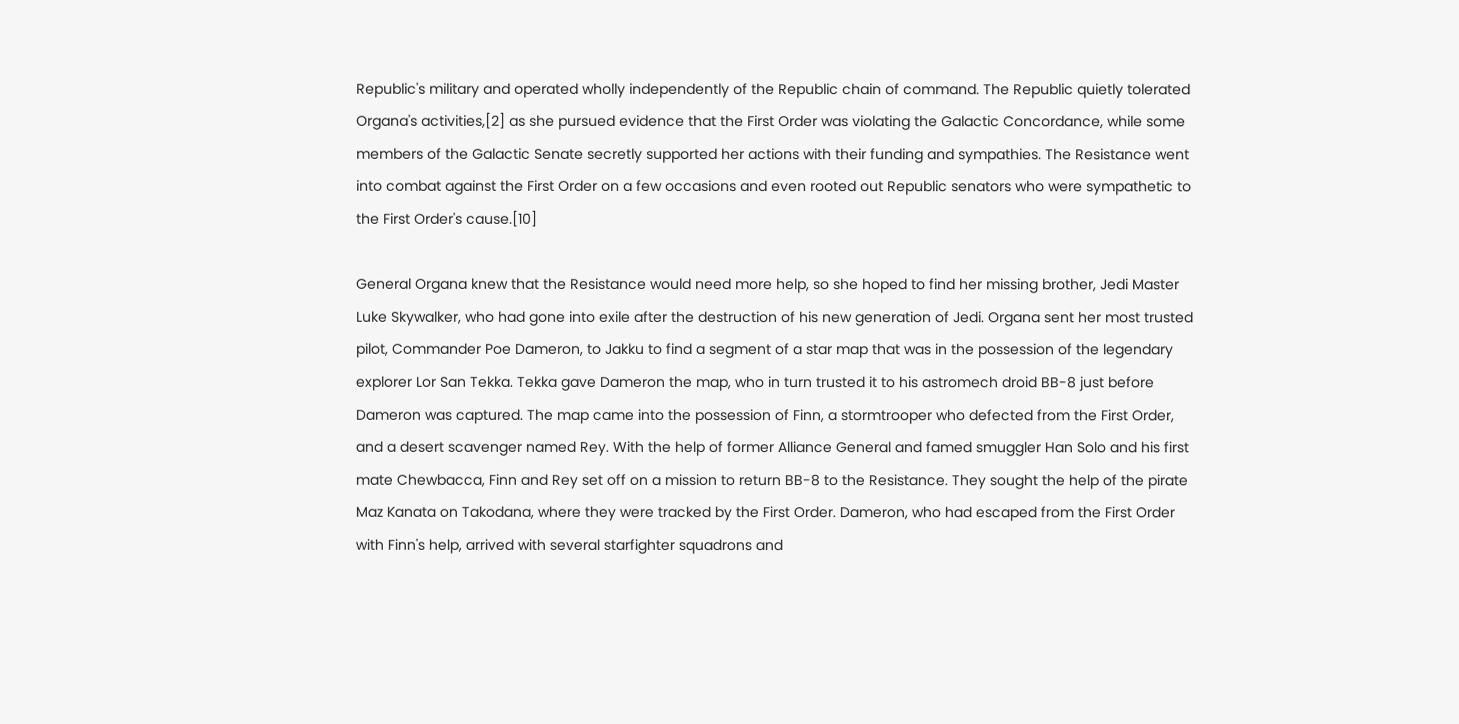Republic's military and operated wholly independently of the Republic chain of command. The Republic quietly tolerated Organa's activities,[2] as she pursued evidence that the First Order was violating the Galactic Concordance, while some members of the Galactic Senate secretly supported her actions with their funding and sympathies. The Resistance went into combat against the First Order on a few occasions and even rooted out Republic senators who were sympathetic to the First Order's cause.[10]

General Organa knew that the Resistance would need more help, so she hoped to find her missing brother, Jedi Master Luke Skywalker, who had gone into exile after the destruction of his new generation of Jedi. Organa sent her most trusted pilot, Commander Poe Dameron, to Jakku to find a segment of a star map that was in the possession of the legendary explorer Lor San Tekka. Tekka gave Dameron the map, who in turn trusted it to his astromech droid BB-8 just before Dameron was captured. The map came into the possession of Finn, a stormtrooper who defected from the First Order, and a desert scavenger named Rey. With the help of former Alliance General and famed smuggler Han Solo and his first mate Chewbacca, Finn and Rey set off on a mission to return BB-8 to the Resistance. They sought the help of the pirate Maz Kanata on Takodana, where they were tracked by the First Order. Dameron, who had escaped from the First Order with Finn's help, arrived with several starfighter squadrons and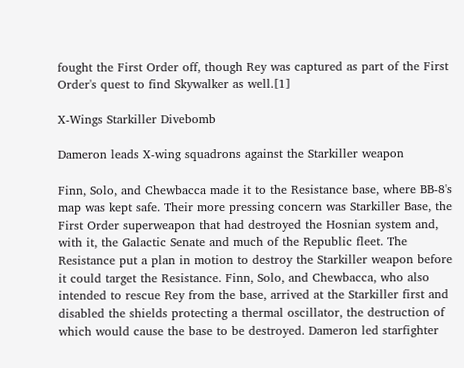fought the First Order off, though Rey was captured as part of the First Order's quest to find Skywalker as well.[1]

X-Wings Starkiller Divebomb

Dameron leads X-wing squadrons against the Starkiller weapon

Finn, Solo, and Chewbacca made it to the Resistance base, where BB-8's map was kept safe. Their more pressing concern was Starkiller Base, the First Order superweapon that had destroyed the Hosnian system and, with it, the Galactic Senate and much of the Republic fleet. The Resistance put a plan in motion to destroy the Starkiller weapon before it could target the Resistance. Finn, Solo, and Chewbacca, who also intended to rescue Rey from the base, arrived at the Starkiller first and disabled the shields protecting a thermal oscillator, the destruction of which would cause the base to be destroyed. Dameron led starfighter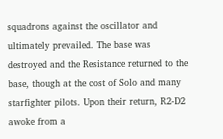squadrons against the oscillator and ultimately prevailed. The base was destroyed and the Resistance returned to the base, though at the cost of Solo and many starfighter pilots. Upon their return, R2-D2 awoke from a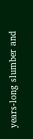years-long slumber and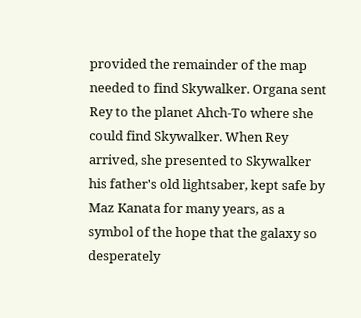provided the remainder of the map needed to find Skywalker. Organa sent Rey to the planet Ahch-To where she could find Skywalker. When Rey arrived, she presented to Skywalker his father's old lightsaber, kept safe by Maz Kanata for many years, as a symbol of the hope that the galaxy so desperately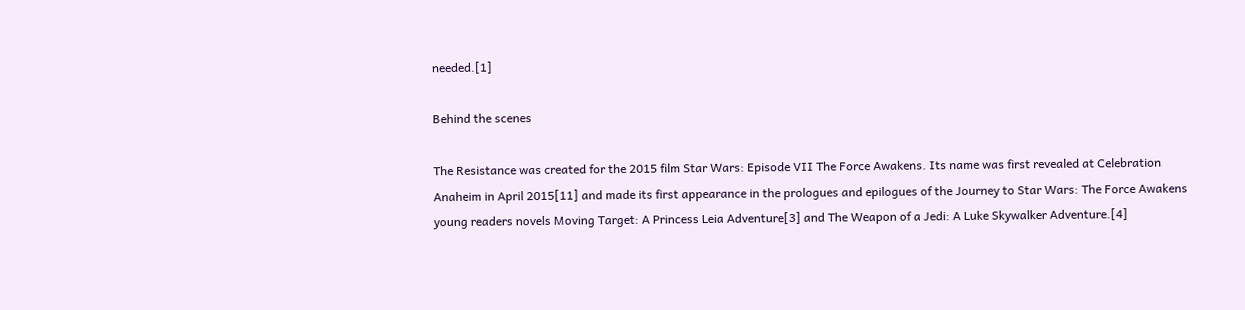needed.[1]

Behind the scenes

The Resistance was created for the 2015 film Star Wars: Episode VII The Force Awakens. Its name was first revealed at Celebration Anaheim in April 2015[11] and made its first appearance in the prologues and epilogues of the Journey to Star Wars: The Force Awakens young readers novels Moving Target: A Princess Leia Adventure[3] and The Weapon of a Jedi: A Luke Skywalker Adventure.[4]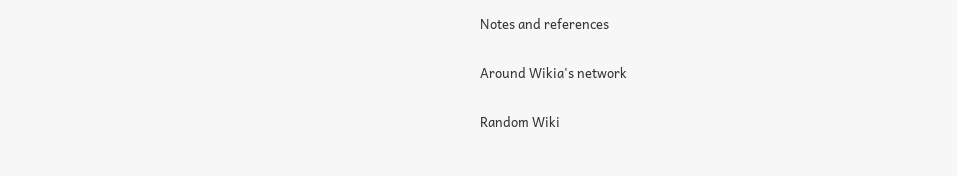Notes and references

Around Wikia's network

Random Wiki